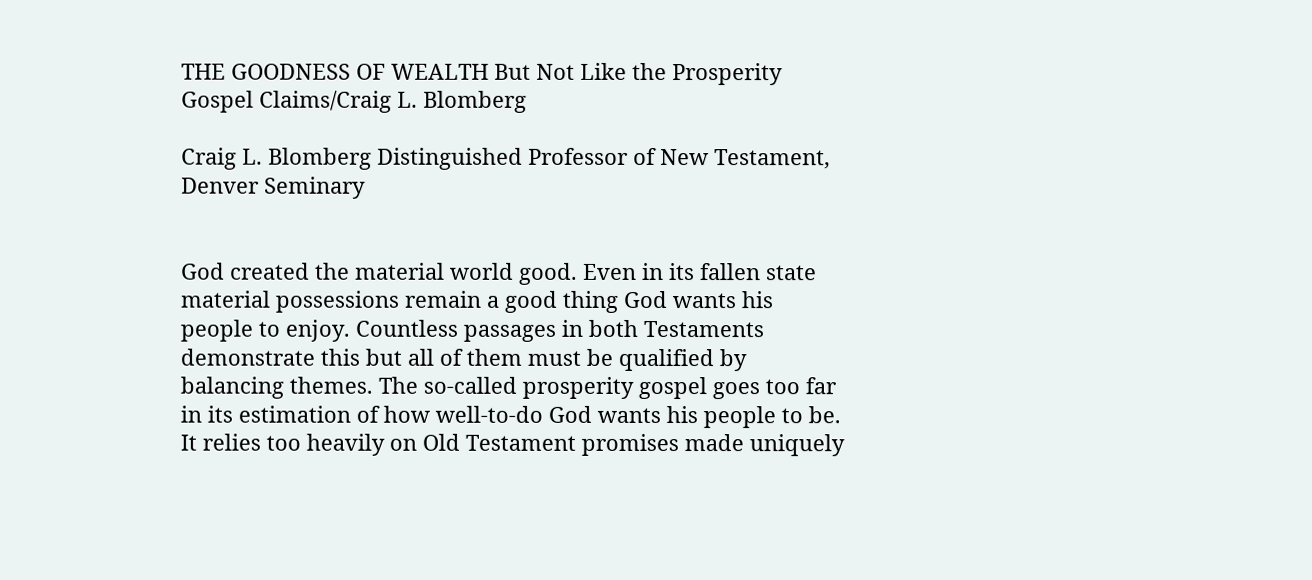THE GOODNESS OF WEALTH But Not Like the Prosperity Gospel Claims/Craig L. Blomberg

Craig L. Blomberg Distinguished Professor of New Testament, Denver Seminary


God created the material world good. Even in its fallen state material possessions remain a good thing God wants his people to enjoy. Countless passages in both Testaments demonstrate this but all of them must be qualified by balancing themes. The so-called prosperity gospel goes too far in its estimation of how well-to-do God wants his people to be. It relies too heavily on Old Testament promises made uniquely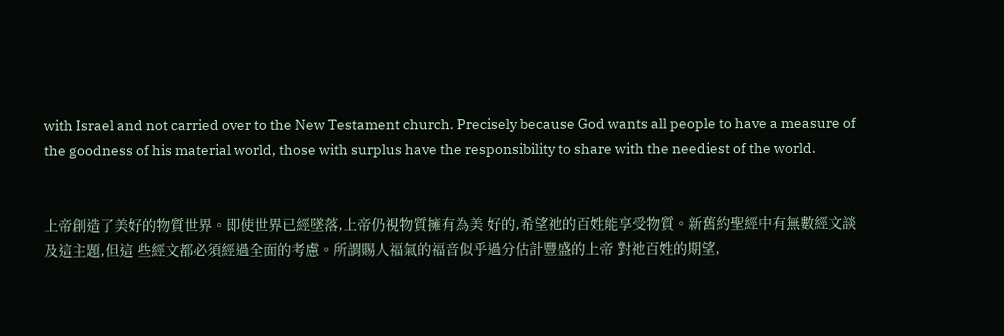with Israel and not carried over to the New Testament church. Precisely because God wants all people to have a measure of the goodness of his material world, those with surplus have the responsibility to share with the neediest of the world.


上帝創造了美好的物質世界。即使世界已經墜落,上帝仍視物質擁有為美 好的,希望祂的百姓能享受物質。新舊約聖經中有無數經文談及這主題,但這 些經文都必須經過全面的考慮。所謂賜人福氣的福音似乎過分估計豐盛的上帝 對祂百姓的期望,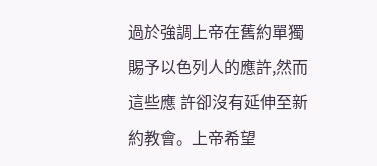過於強調上帝在舊約單獨賜予以色列人的應許,然而這些應 許卻沒有延伸至新約教會。上帝希望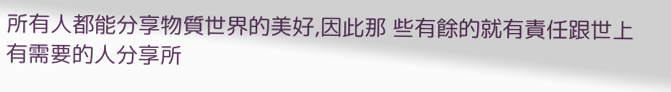所有人都能分享物質世界的美好,因此那 些有餘的就有責任跟世上有需要的人分享所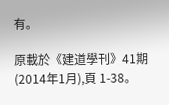有。

原載於《建道學刊》41期(2014年1月),頁 1-38。